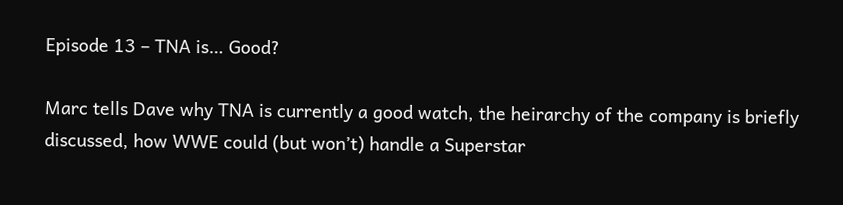Episode 13 – TNA is… Good?

Marc tells Dave why TNA is currently a good watch, the heirarchy of the company is briefly discussed, how WWE could (but won’t) handle a Superstar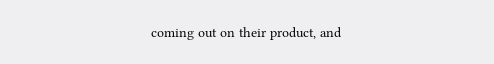coming out on their product, and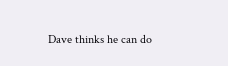Dave thinks he can do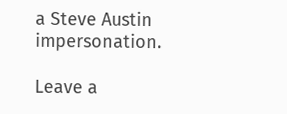a Steve Austin impersonation.

Leave a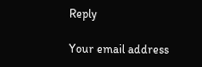Reply

Your email address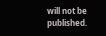will not be published.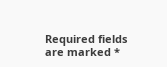Required fields are marked *